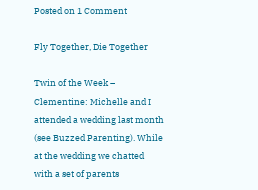Posted on 1 Comment

Fly Together, Die Together

Twin of the Week – Clementine: Michelle and I attended a wedding last month (see Buzzed Parenting). While at the wedding we chatted with a set of parents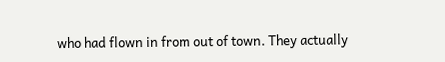who had flown in from out of town. They actually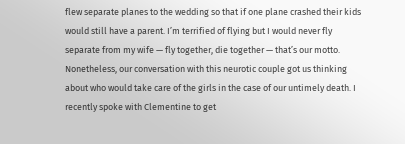flew separate planes to the wedding so that if one plane crashed their kids would still have a parent. I’m terrified of flying but I would never fly separate from my wife — fly together, die together — that’s our motto. Nonetheless, our conversation with this neurotic couple got us thinking about who would take care of the girls in the case of our untimely death. I recently spoke with Clementine to get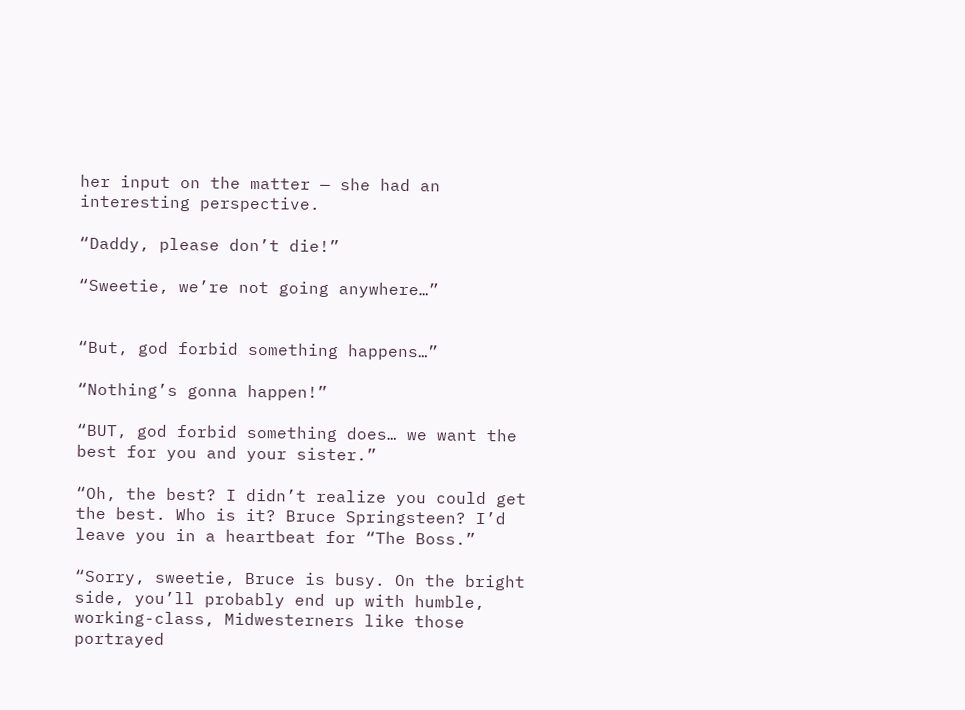her input on the matter — she had an interesting perspective.

“Daddy, please don’t die!”

“Sweetie, we’re not going anywhere…”


“But, god forbid something happens…”

“Nothing’s gonna happen!”

“BUT, god forbid something does… we want the best for you and your sister.”

“Oh, the best? I didn’t realize you could get the best. Who is it? Bruce Springsteen? I’d leave you in a heartbeat for “The Boss.”

“Sorry, sweetie, Bruce is busy. On the bright side, you’ll probably end up with humble, working-class, Midwesterners like those portrayed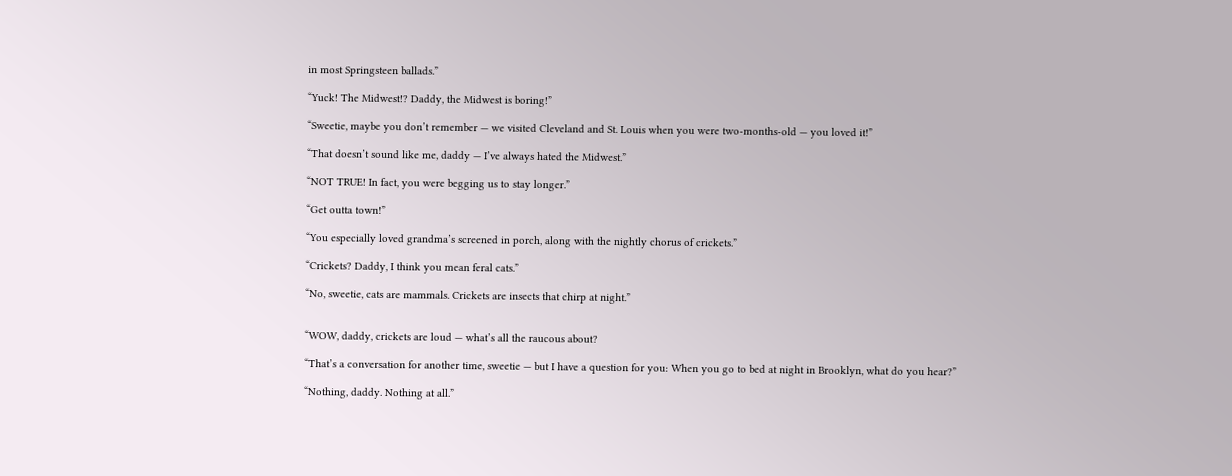in most Springsteen ballads.”

“Yuck! The Midwest!? Daddy, the Midwest is boring!”

“Sweetie, maybe you don’t remember — we visited Cleveland and St. Louis when you were two-months-old — you loved it!”

“That doesn’t sound like me, daddy — I’ve always hated the Midwest.”

“NOT TRUE! In fact, you were begging us to stay longer.”

“Get outta town!”

“You especially loved grandma’s screened in porch, along with the nightly chorus of crickets.”

“Crickets? Daddy, I think you mean feral cats.”

“No, sweetie, cats are mammals. Crickets are insects that chirp at night.”


“WOW, daddy, crickets are loud — what’s all the raucous about?

“That’s a conversation for another time, sweetie — but I have a question for you: When you go to bed at night in Brooklyn, what do you hear?”

“Nothing, daddy. Nothing at all.”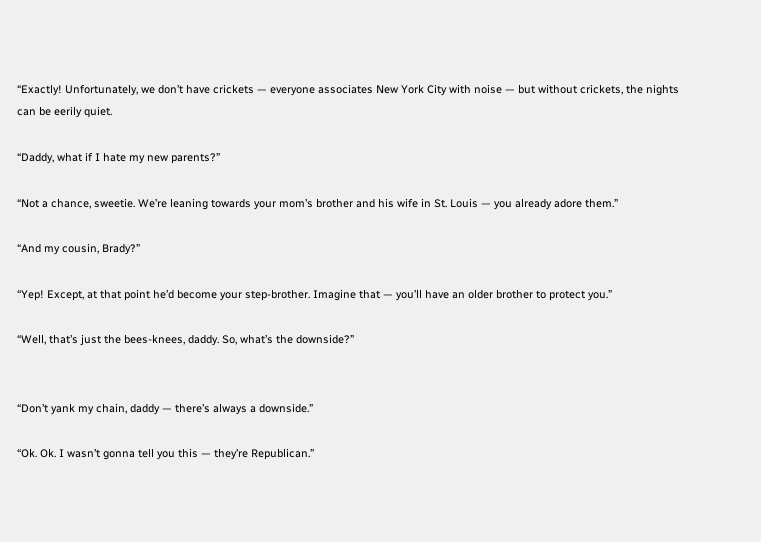“Exactly! Unfortunately, we don’t have crickets — everyone associates New York City with noise — but without crickets, the nights can be eerily quiet.

“Daddy, what if I hate my new parents?”

“Not a chance, sweetie. We’re leaning towards your mom’s brother and his wife in St. Louis — you already adore them.”

“And my cousin, Brady?”

“Yep! Except, at that point he’d become your step-brother. Imagine that — you’ll have an older brother to protect you.”

“Well, that’s just the bees-knees, daddy. So, what’s the downside?”


“Don’t yank my chain, daddy — there’s always a downside.”

“Ok. Ok. I wasn’t gonna tell you this — they’re Republican.”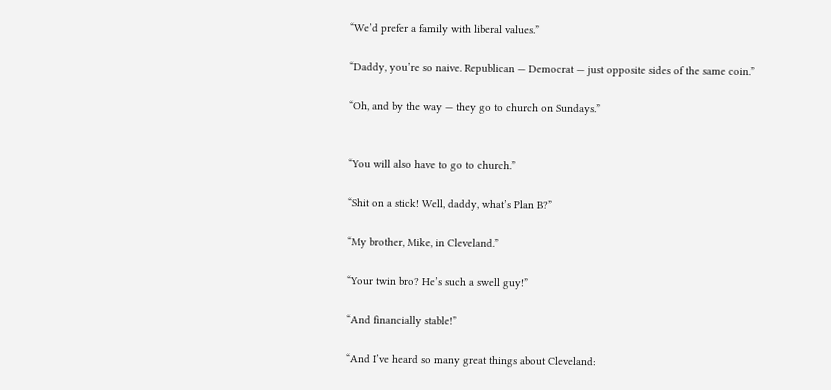“We’d prefer a family with liberal values.”

“Daddy, you’re so naive. Republican — Democrat — just opposite sides of the same coin.”

“Oh, and by the way — they go to church on Sundays.”


“You will also have to go to church.”

“Shit on a stick! Well, daddy, what’s Plan B?”

“My brother, Mike, in Cleveland.”

“Your twin bro? He’s such a swell guy!”

“And financially stable!”

“And I’ve heard so many great things about Cleveland: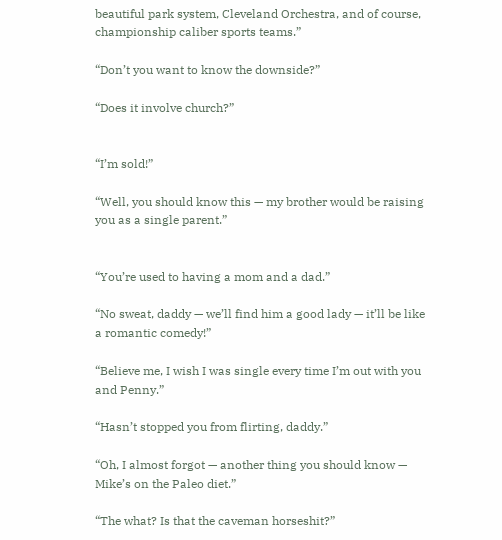beautiful park system, Cleveland Orchestra, and of course, championship caliber sports teams.”

“Don’t you want to know the downside?”

“Does it involve church?”


“I’m sold!”

“Well, you should know this — my brother would be raising you as a single parent.”


“You’re used to having a mom and a dad.”

“No sweat, daddy — we’ll find him a good lady — it’ll be like a romantic comedy!”

“Believe me, I wish I was single every time I’m out with you and Penny.”

“Hasn’t stopped you from flirting, daddy.”

“Oh, I almost forgot — another thing you should know — Mike’s on the Paleo diet.”

“The what? Is that the caveman horseshit?”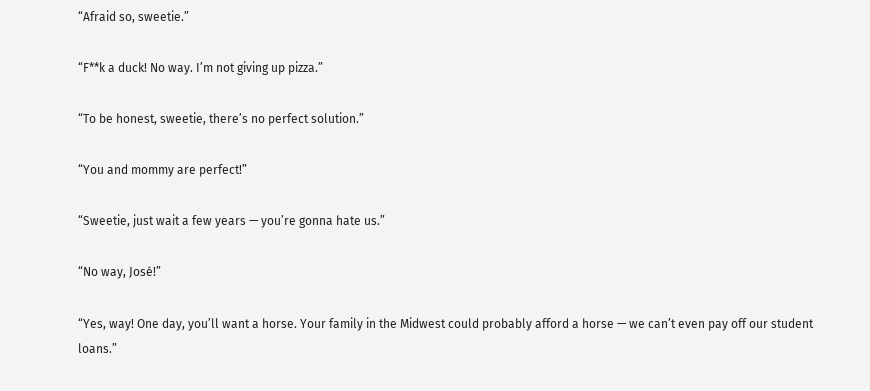“Afraid so, sweetie.”

“F**k a duck! No way. I’m not giving up pizza.”

“To be honest, sweetie, there’s no perfect solution.”

“You and mommy are perfect!”

“Sweetie, just wait a few years — you’re gonna hate us.”

“No way, José!”

“Yes, way! One day, you’ll want a horse. Your family in the Midwest could probably afford a horse — we can’t even pay off our student loans.”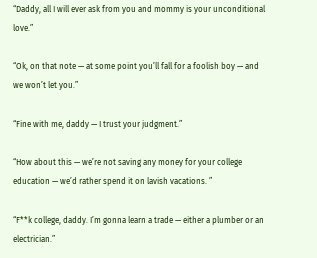“Daddy, all I will ever ask from you and mommy is your unconditional love.”

“Ok, on that note — at some point you’ll fall for a foolish boy — and we won’t let you.”

“Fine with me, daddy — I trust your judgment.”

“How about this — we’re not saving any money for your college education — we’d rather spend it on lavish vacations. ”

“F**k college, daddy. I’m gonna learn a trade — either a plumber or an electrician.”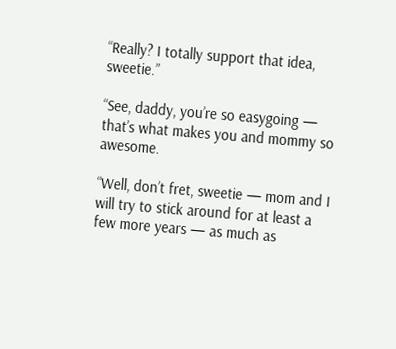“Really? I totally support that idea, sweetie.”

“See, daddy, you’re so easygoing — that’s what makes you and mommy so awesome.

“Well, don’t fret, sweetie — mom and I will try to stick around for at least a few more years — as much as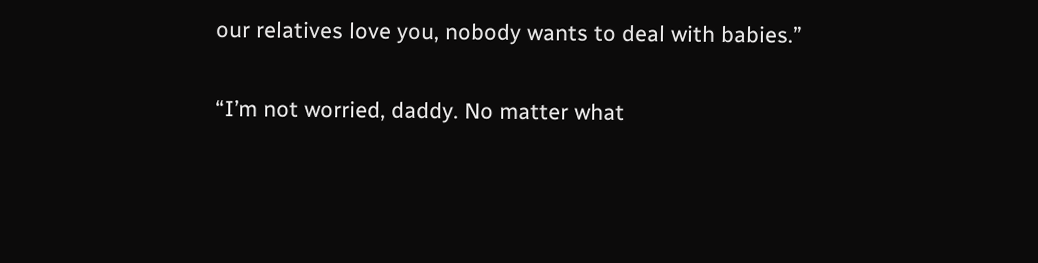our relatives love you, nobody wants to deal with babies.”

“I’m not worried, daddy. No matter what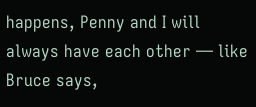happens, Penny and I will always have each other — like Bruce says,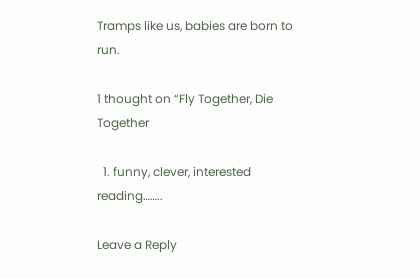Tramps like us, babies are born to run.

1 thought on “Fly Together, Die Together

  1. funny, clever, interested reading……..

Leave a Reply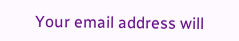Your email address will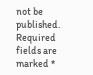not be published. Required fields are marked *